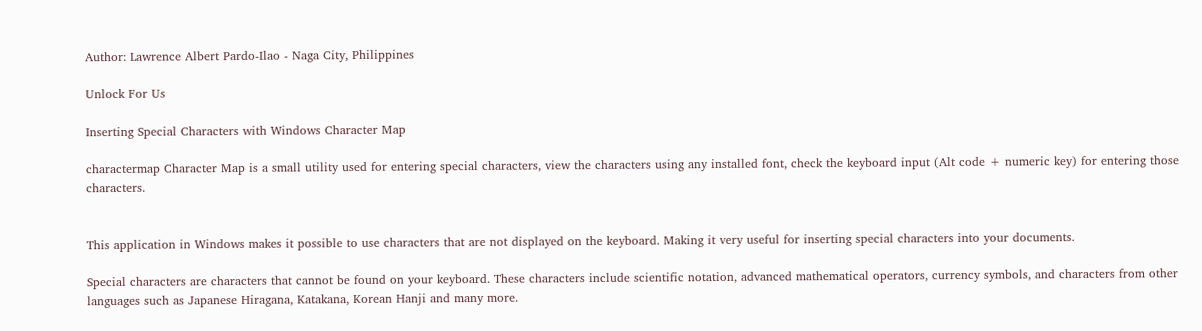Author: Lawrence Albert Pardo-Ilao - Naga City, Philippines

Unlock For Us

Inserting Special Characters with Windows Character Map

charactermap Character Map is a small utility used for entering special characters, view the characters using any installed font, check the keyboard input (Alt code + numeric key) for entering those characters.


This application in Windows makes it possible to use characters that are not displayed on the keyboard. Making it very useful for inserting special characters into your documents.

Special characters are characters that cannot be found on your keyboard. These characters include scientific notation, advanced mathematical operators, currency symbols, and characters from other languages such as Japanese Hiragana, Katakana, Korean Hanji and many more.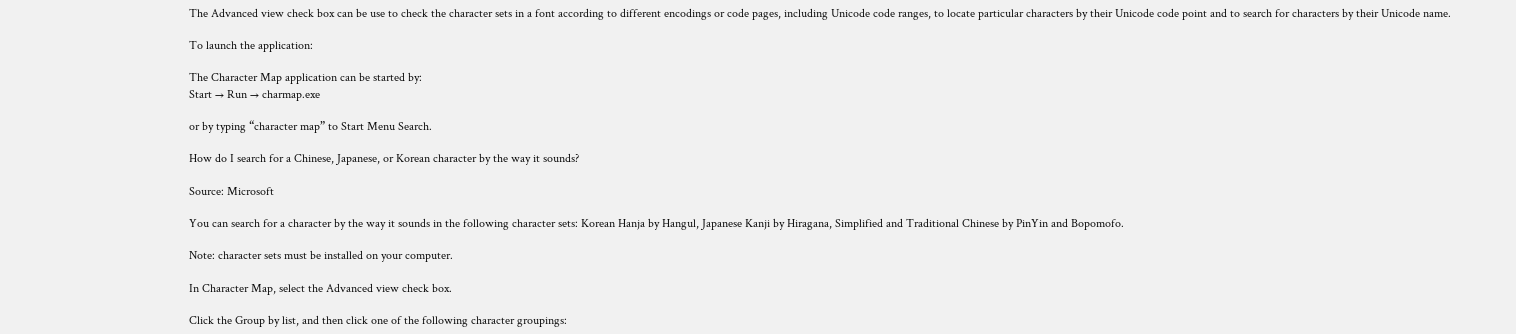The Advanced view check box can be use to check the character sets in a font according to different encodings or code pages, including Unicode code ranges, to locate particular characters by their Unicode code point and to search for characters by their Unicode name.

To launch the application:

The Character Map application can be started by:
Start → Run → charmap.exe

or by typing “character map” to Start Menu Search.

How do I search for a Chinese, Japanese, or Korean character by the way it sounds?

Source: Microsoft

You can search for a character by the way it sounds in the following character sets: Korean Hanja by Hangul, Japanese Kanji by Hiragana, Simplified and Traditional Chinese by PinYin and Bopomofo.

Note: character sets must be installed on your computer.

In Character Map, select the Advanced view check box.

Click the Group by list, and then click one of the following character groupings: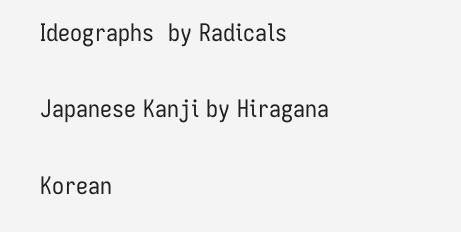Ideographs  by Radicals

Japanese Kanji by Hiragana

Korean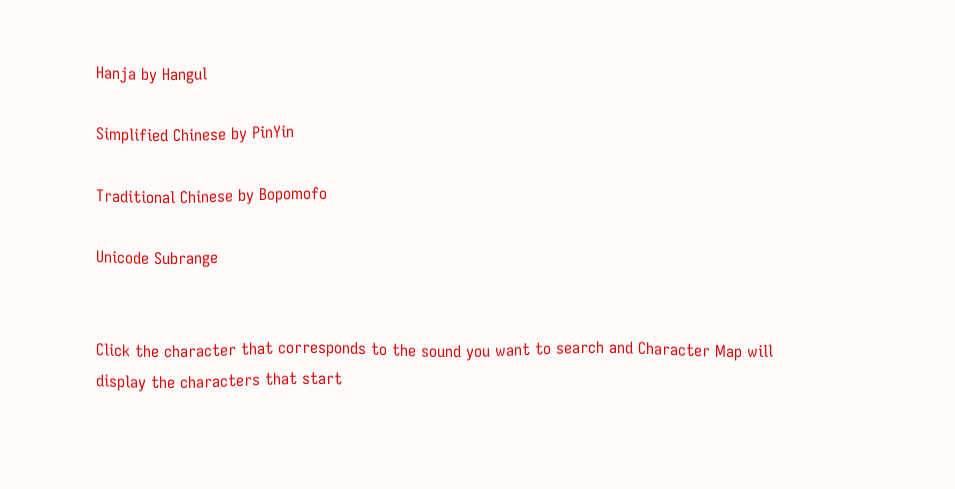Hanja by Hangul

Simplified Chinese by PinYin

Traditional Chinese by Bopomofo

Unicode Subrange


Click the character that corresponds to the sound you want to search and Character Map will display the characters that start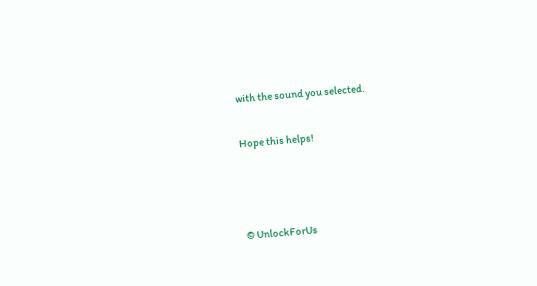with the sound you selected.

Hope this helps!



© UnlockForUs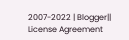2007-2022 | Blogger|| License Agreement